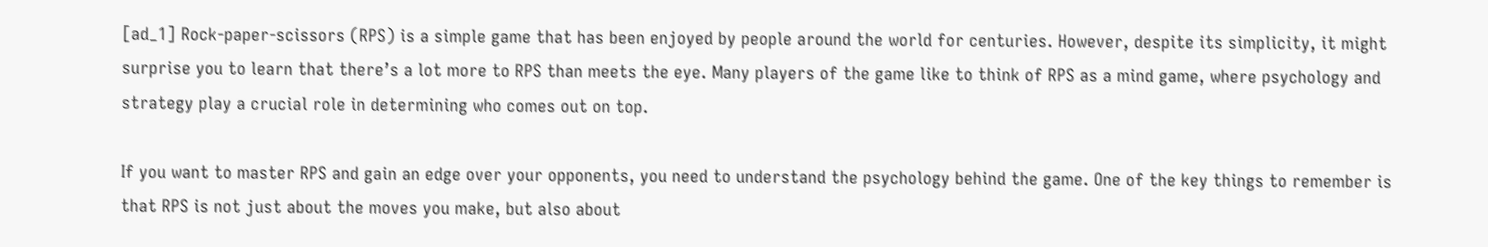[ad_1] Rock-paper-scissors (RPS) is a simple game that has been enjoyed by people around the world for centuries. However, despite its simplicity, it might surprise you to learn that there’s a lot more to RPS than meets the eye. Many players of the game like to think of RPS as a mind game, where psychology and strategy play a crucial role in determining who comes out on top.

If you want to master RPS and gain an edge over your opponents, you need to understand the psychology behind the game. One of the key things to remember is that RPS is not just about the moves you make, but also about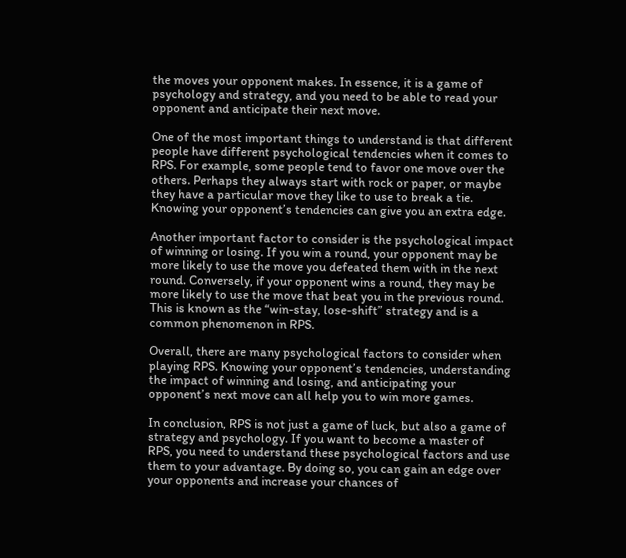the moves your opponent makes. In essence, it is a game of psychology and strategy, and you need to be able to read your opponent and anticipate their next move.

One of the most important things to understand is that different people have different psychological tendencies when it comes to RPS. For example, some people tend to favor one move over the others. Perhaps they always start with rock or paper, or maybe they have a particular move they like to use to break a tie. Knowing your opponent’s tendencies can give you an extra edge.

Another important factor to consider is the psychological impact of winning or losing. If you win a round, your opponent may be more likely to use the move you defeated them with in the next round. Conversely, if your opponent wins a round, they may be more likely to use the move that beat you in the previous round. This is known as the “win-stay, lose-shift” strategy and is a common phenomenon in RPS.

Overall, there are many psychological factors to consider when playing RPS. Knowing your opponent’s tendencies, understanding the impact of winning and losing, and anticipating your opponent’s next move can all help you to win more games.

In conclusion, RPS is not just a game of luck, but also a game of strategy and psychology. If you want to become a master of RPS, you need to understand these psychological factors and use them to your advantage. By doing so, you can gain an edge over your opponents and increase your chances of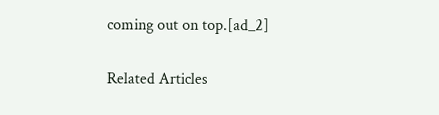coming out on top.[ad_2]

Related Articles